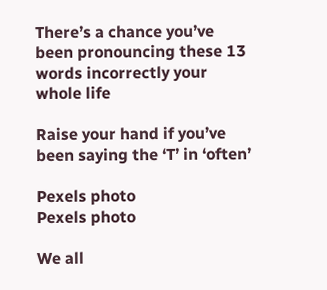There’s a chance you’ve been pronouncing these 13 words incorrectly your whole life

Raise your hand if you’ve been saying the ‘T’ in ‘often’

Pexels photo
Pexels photo

We all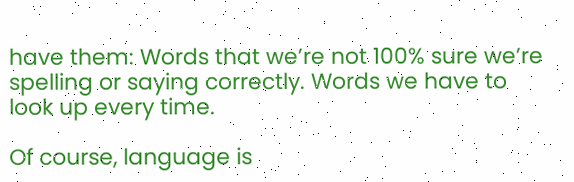have them: Words that we’re not 100% sure we’re spelling or saying correctly. Words we have to look up every time.

Of course, language is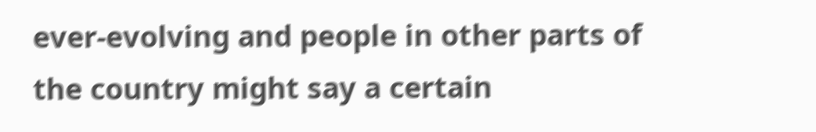ever-evolving and people in other parts of the country might say a certain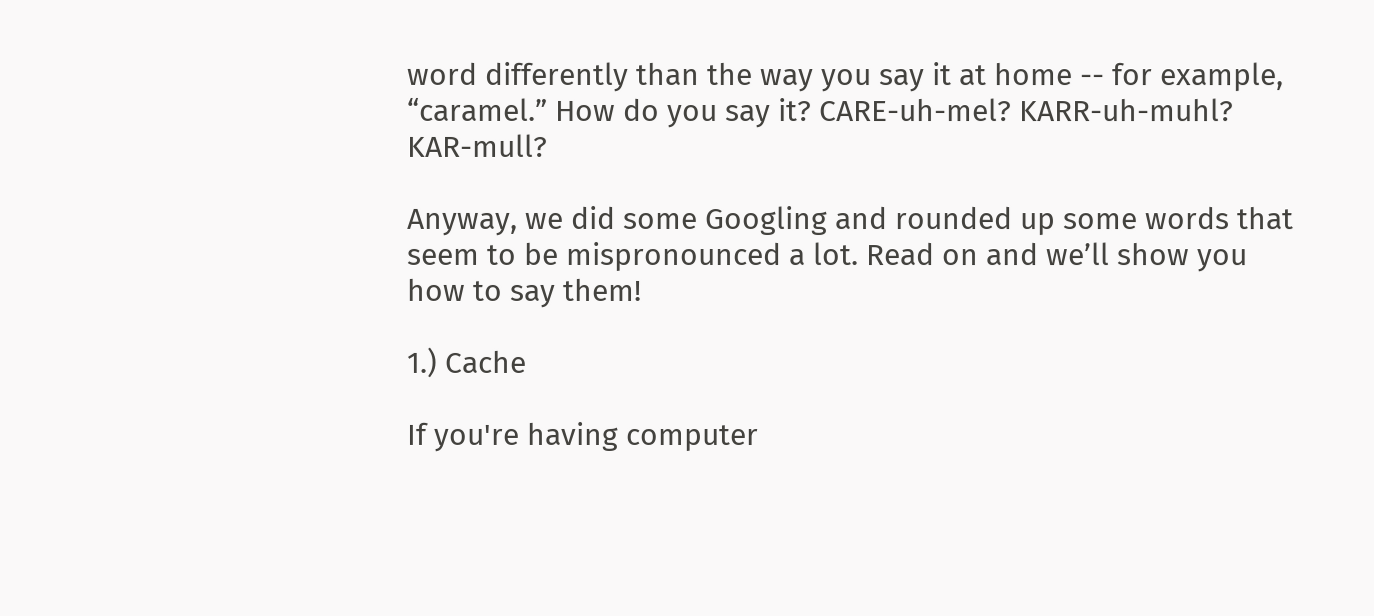word differently than the way you say it at home -- for example, “caramel.” How do you say it? CARE-uh-mel? KARR-uh-muhl? KAR-mull?

Anyway, we did some Googling and rounded up some words that seem to be mispronounced a lot. Read on and we’ll show you how to say them!

1.) Cache

If you're having computer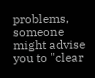problems, someone might advise you to "clear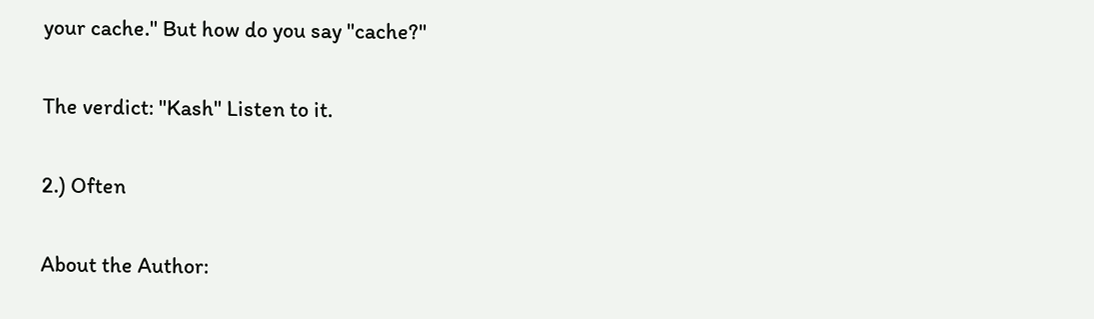your cache." But how do you say "cache?"

The verdict: "Kash" Listen to it.

2.) Often

About the Author: